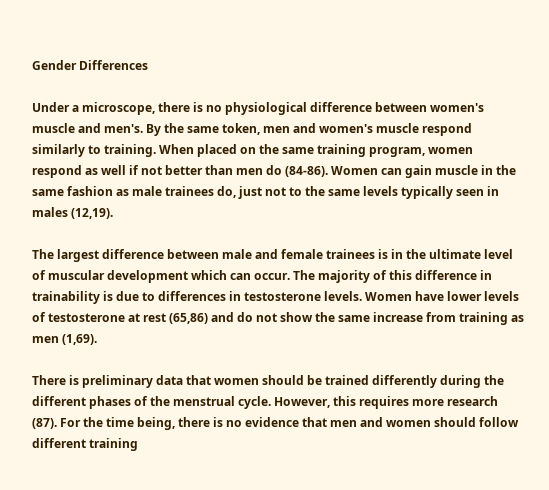Gender Differences

Under a microscope, there is no physiological difference between women's muscle and men's. By the same token, men and women's muscle respond similarly to training. When placed on the same training program, women respond as well if not better than men do (84-86). Women can gain muscle in the same fashion as male trainees do, just not to the same levels typically seen in males (12,19).

The largest difference between male and female trainees is in the ultimate level of muscular development which can occur. The majority of this difference in trainability is due to differences in testosterone levels. Women have lower levels of testosterone at rest (65,86) and do not show the same increase from training as men (1,69).

There is preliminary data that women should be trained differently during the different phases of the menstrual cycle. However, this requires more research (87). For the time being, there is no evidence that men and women should follow different training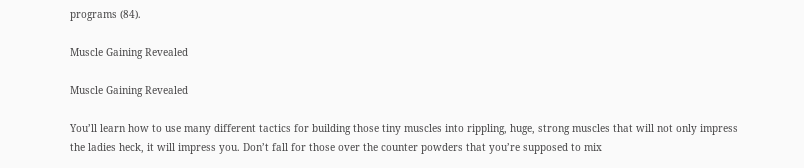programs (84).

Muscle Gaining Revealed

Muscle Gaining Revealed

You’ll learn how to use many different tactics for building those tiny muscles into rippling, huge, strong muscles that will not only impress the ladies heck, it will impress you. Don’t fall for those over the counter powders that you’re supposed to mix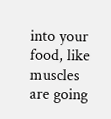into your food, like muscles are going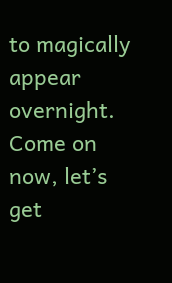to magically appear overnight. Come on now, let’s get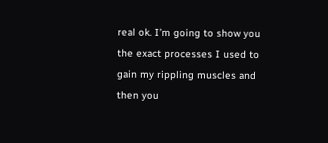real ok. I’m going to show you the exact processes I used to gain my rippling muscles and then you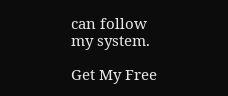can follow my system.

Get My Free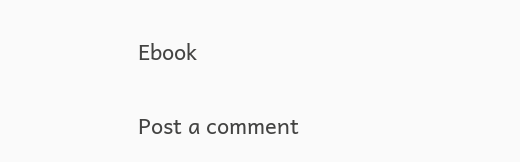Ebook

Post a comment